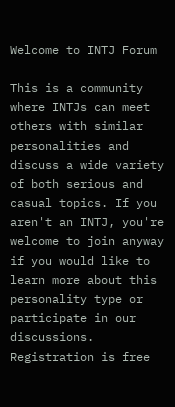Welcome to INTJ Forum

This is a community where INTJs can meet others with similar personalities and discuss a wide variety of both serious and casual topics. If you aren't an INTJ, you're welcome to join anyway if you would like to learn more about this personality type or participate in our discussions. Registration is free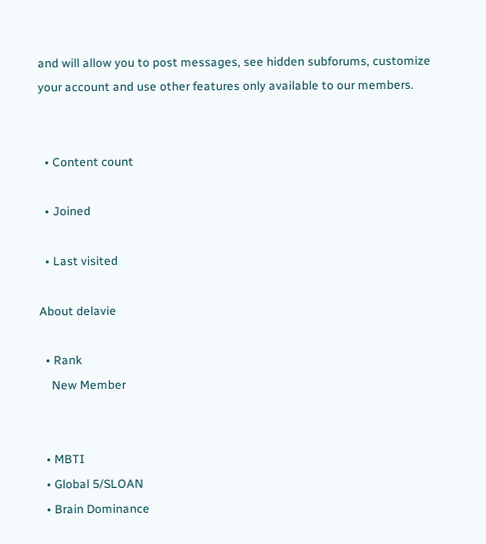and will allow you to post messages, see hidden subforums, customize your account and use other features only available to our members.


  • Content count

  • Joined

  • Last visited

About delavie

  • Rank
    New Member


  • MBTI
  • Global 5/SLOAN
  • Brain Dominance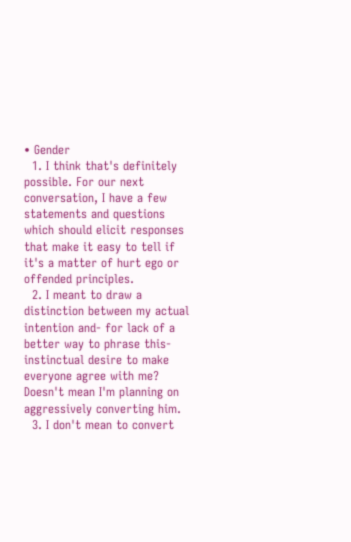• Gender
  1. I think that's definitely possible. For our next conversation, I have a few statements and questions which should elicit responses that make it easy to tell if it's a matter of hurt ego or offended principles.
  2. I meant to draw a distinction between my actual intention and- for lack of a better way to phrase this- instinctual desire to make everyone agree with me? Doesn't mean I'm planning on aggressively converting him.
  3. I don't mean to convert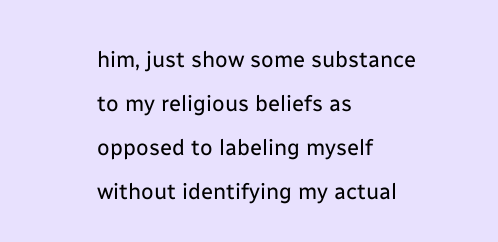him, just show some substance to my religious beliefs as opposed to labeling myself without identifying my actual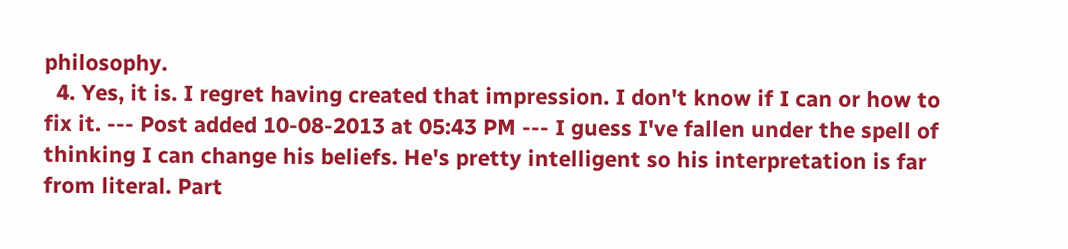philosophy.
  4. Yes, it is. I regret having created that impression. I don't know if I can or how to fix it. --- Post added 10-08-2013 at 05:43 PM --- I guess I've fallen under the spell of thinking I can change his beliefs. He's pretty intelligent so his interpretation is far from literal. Part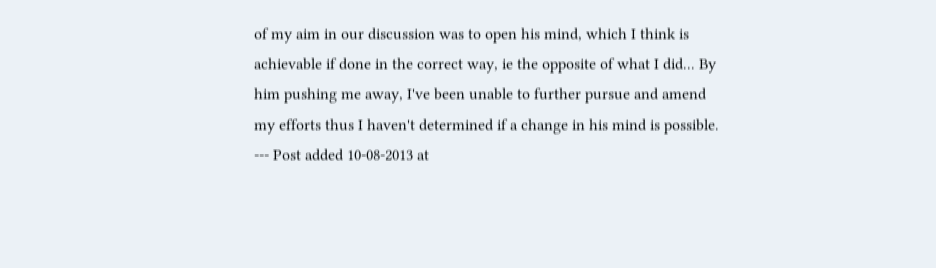of my aim in our discussion was to open his mind, which I think is achievable if done in the correct way, ie the opposite of what I did... By him pushing me away, I've been unable to further pursue and amend my efforts thus I haven't determined if a change in his mind is possible. --- Post added 10-08-2013 at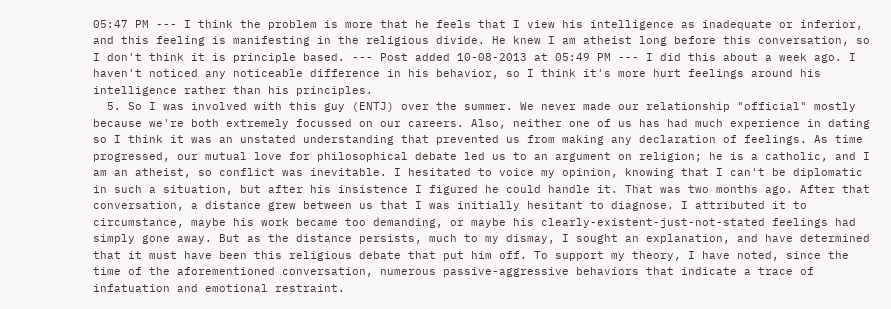05:47 PM --- I think the problem is more that he feels that I view his intelligence as inadequate or inferior, and this feeling is manifesting in the religious divide. He knew I am atheist long before this conversation, so I don't think it is principle based. --- Post added 10-08-2013 at 05:49 PM --- I did this about a week ago. I haven't noticed any noticeable difference in his behavior, so I think it's more hurt feelings around his intelligence rather than his principles.
  5. So I was involved with this guy (ENTJ) over the summer. We never made our relationship "official" mostly because we're both extremely focussed on our careers. Also, neither one of us has had much experience in dating so I think it was an unstated understanding that prevented us from making any declaration of feelings. As time progressed, our mutual love for philosophical debate led us to an argument on religion; he is a catholic, and I am an atheist, so conflict was inevitable. I hesitated to voice my opinion, knowing that I can't be diplomatic in such a situation, but after his insistence I figured he could handle it. That was two months ago. After that conversation, a distance grew between us that I was initially hesitant to diagnose. I attributed it to circumstance, maybe his work became too demanding, or maybe his clearly-existent-just-not-stated feelings had simply gone away. But as the distance persists, much to my dismay, I sought an explanation, and have determined that it must have been this religious debate that put him off. To support my theory, I have noted, since the time of the aforementioned conversation, numerous passive-aggressive behaviors that indicate a trace of infatuation and emotional restraint.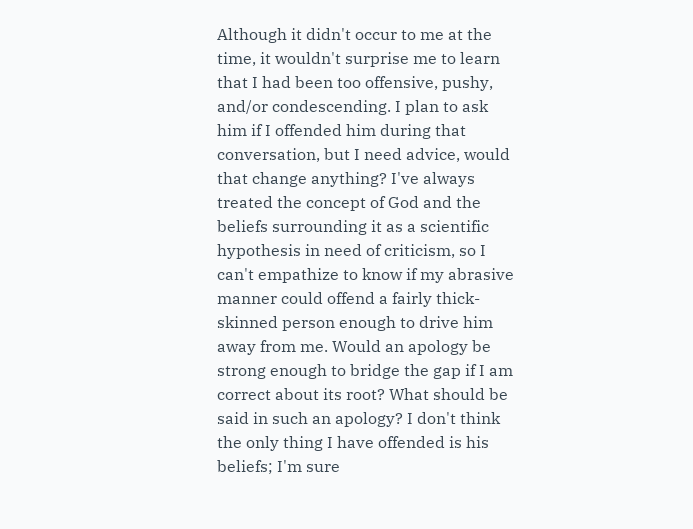Although it didn't occur to me at the time, it wouldn't surprise me to learn that I had been too offensive, pushy, and/or condescending. I plan to ask him if I offended him during that conversation, but I need advice, would that change anything? I've always treated the concept of God and the beliefs surrounding it as a scientific hypothesis in need of criticism, so I can't empathize to know if my abrasive manner could offend a fairly thick-skinned person enough to drive him away from me. Would an apology be strong enough to bridge the gap if I am correct about its root? What should be said in such an apology? I don't think the only thing I have offended is his beliefs; I'm sure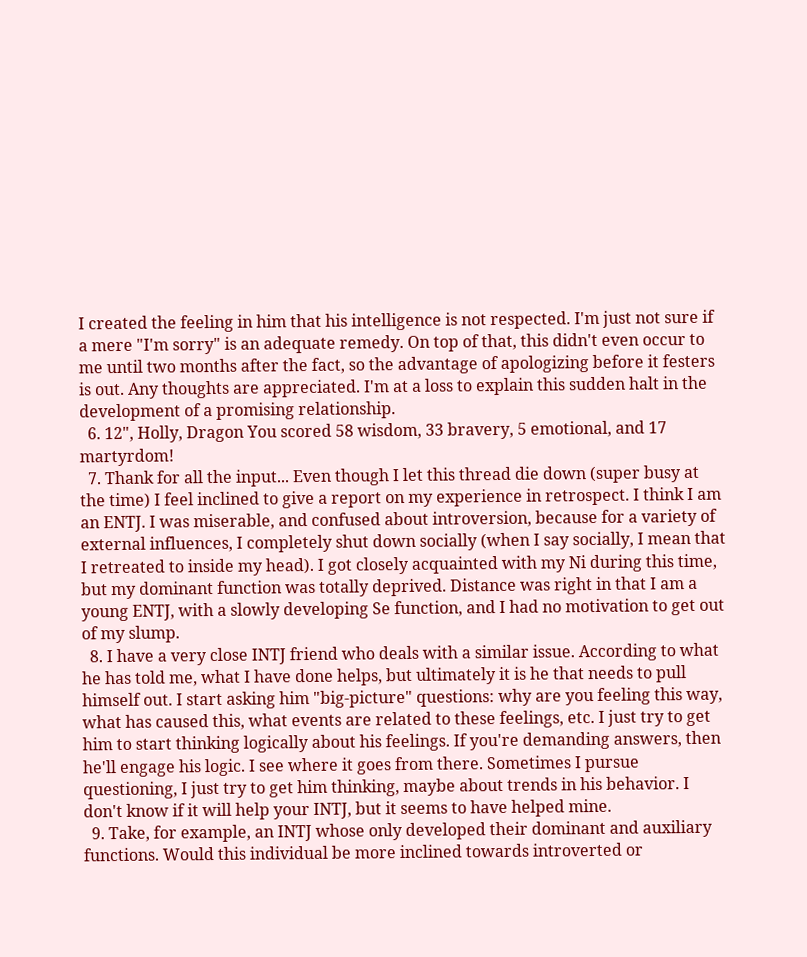I created the feeling in him that his intelligence is not respected. I'm just not sure if a mere "I'm sorry" is an adequate remedy. On top of that, this didn't even occur to me until two months after the fact, so the advantage of apologizing before it festers is out. Any thoughts are appreciated. I'm at a loss to explain this sudden halt in the development of a promising relationship.
  6. 12", Holly, Dragon You scored 58 wisdom, 33 bravery, 5 emotional, and 17 martyrdom!
  7. Thank for all the input... Even though I let this thread die down (super busy at the time) I feel inclined to give a report on my experience in retrospect. I think I am an ENTJ. I was miserable, and confused about introversion, because for a variety of external influences, I completely shut down socially (when I say socially, I mean that I retreated to inside my head). I got closely acquainted with my Ni during this time, but my dominant function was totally deprived. Distance was right in that I am a young ENTJ, with a slowly developing Se function, and I had no motivation to get out of my slump.
  8. I have a very close INTJ friend who deals with a similar issue. According to what he has told me, what I have done helps, but ultimately it is he that needs to pull himself out. I start asking him "big-picture" questions: why are you feeling this way, what has caused this, what events are related to these feelings, etc. I just try to get him to start thinking logically about his feelings. If you're demanding answers, then he'll engage his logic. I see where it goes from there. Sometimes I pursue questioning, I just try to get him thinking, maybe about trends in his behavior. I don't know if it will help your INTJ, but it seems to have helped mine.
  9. Take, for example, an INTJ whose only developed their dominant and auxiliary functions. Would this individual be more inclined towards introverted or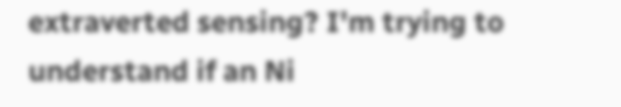extraverted sensing? I'm trying to understand if an Ni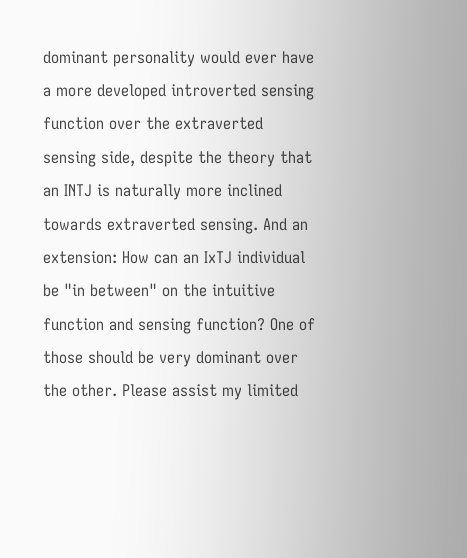dominant personality would ever have a more developed introverted sensing function over the extraverted sensing side, despite the theory that an INTJ is naturally more inclined towards extraverted sensing. And an extension: How can an IxTJ individual be "in between" on the intuitive function and sensing function? One of those should be very dominant over the other. Please assist my limited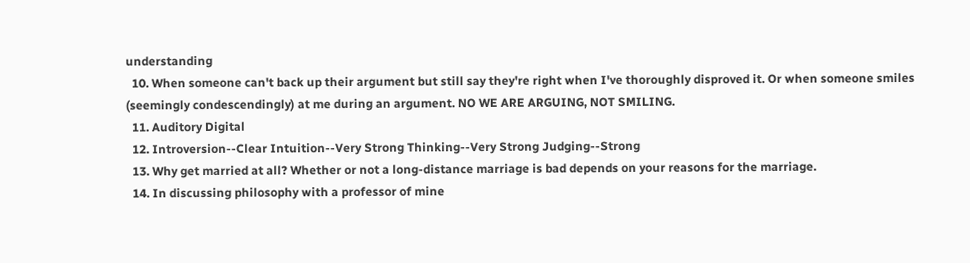understanding
  10. When someone can't back up their argument but still say they're right when I've thoroughly disproved it. Or when someone smiles (seemingly condescendingly) at me during an argument. NO WE ARE ARGUING, NOT SMILING.
  11. Auditory Digital
  12. Introversion--Clear Intuition--Very Strong Thinking--Very Strong Judging--Strong
  13. Why get married at all? Whether or not a long-distance marriage is bad depends on your reasons for the marriage.
  14. In discussing philosophy with a professor of mine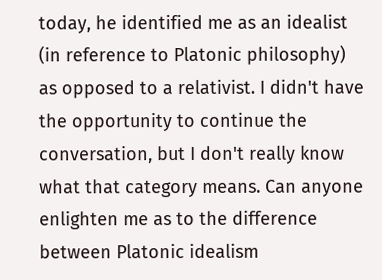today, he identified me as an idealist (in reference to Platonic philosophy) as opposed to a relativist. I didn't have the opportunity to continue the conversation, but I don't really know what that category means. Can anyone enlighten me as to the difference between Platonic idealism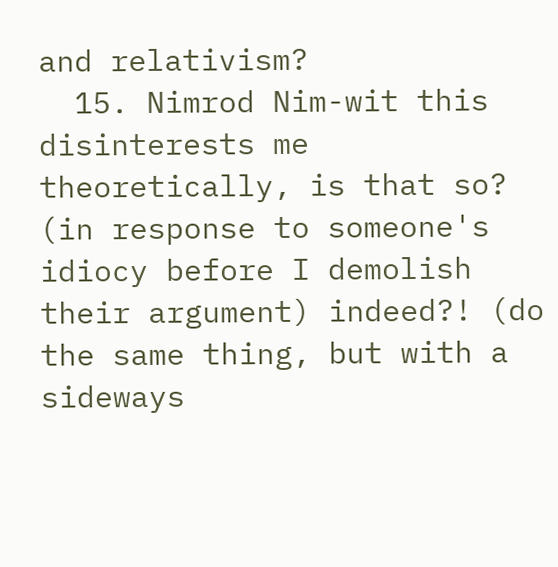and relativism?
  15. Nimrod Nim-wit this disinterests me theoretically, is that so? (in response to someone's idiocy before I demolish their argument) indeed?! (do the same thing, but with a sideways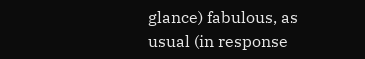glance) fabulous, as usual (in response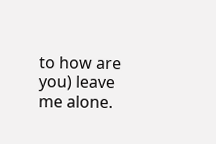to how are you) leave me alone.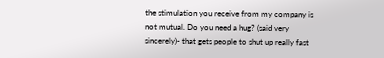the stimulation you receive from my company is not mutual. Do you need a hug? (said very sincerely)- that gets people to shut up really fast